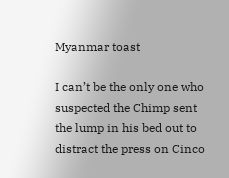Myanmar toast

I can’t be the only one who suspected the Chimp sent the lump in his bed out to distract the press on Cinco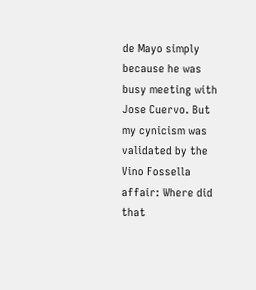de Mayo simply because he was busy meeting with Jose Cuervo. But my cynicism was validated by the Vino Fossella affair: Where did that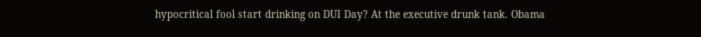hypocritical fool start drinking on DUI Day? At the executive drunk tank. Obama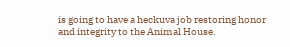is going to have a heckuva job restoring honor and integrity to the Animal House.